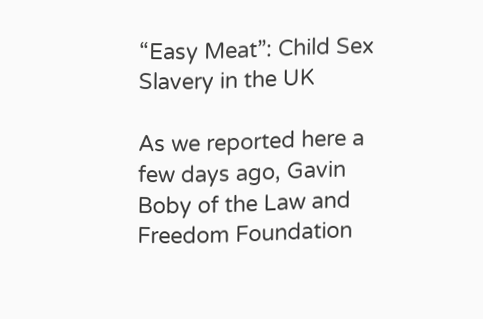“Easy Meat”: Child Sex Slavery in the UK

As we reported here a few days ago, Gavin Boby of the Law and Freedom Foundation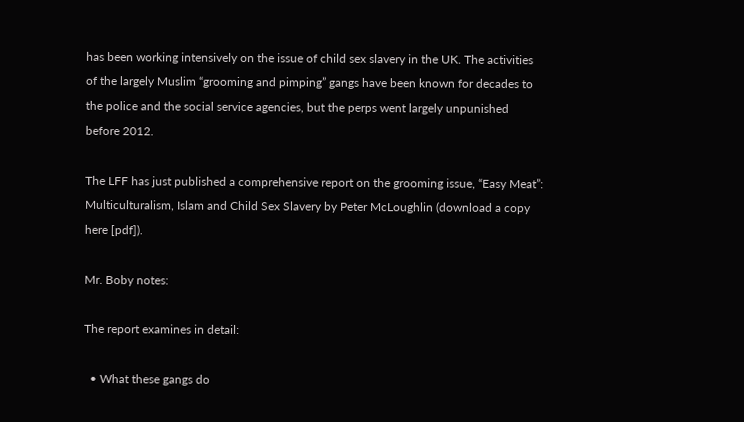has been working intensively on the issue of child sex slavery in the UK. The activities of the largely Muslim “grooming and pimping” gangs have been known for decades to the police and the social service agencies, but the perps went largely unpunished before 2012.

The LFF has just published a comprehensive report on the grooming issue, “Easy Meat”: Multiculturalism, Islam and Child Sex Slavery by Peter McLoughlin (download a copy here [pdf]).

Mr. Boby notes:

The report examines in detail:

  • What these gangs do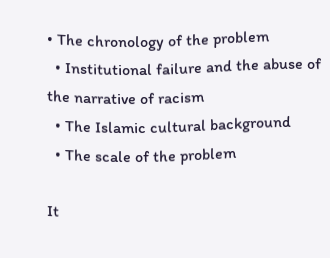• The chronology of the problem
  • Institutional failure and the abuse of the narrative of racism
  • The Islamic cultural background
  • The scale of the problem

It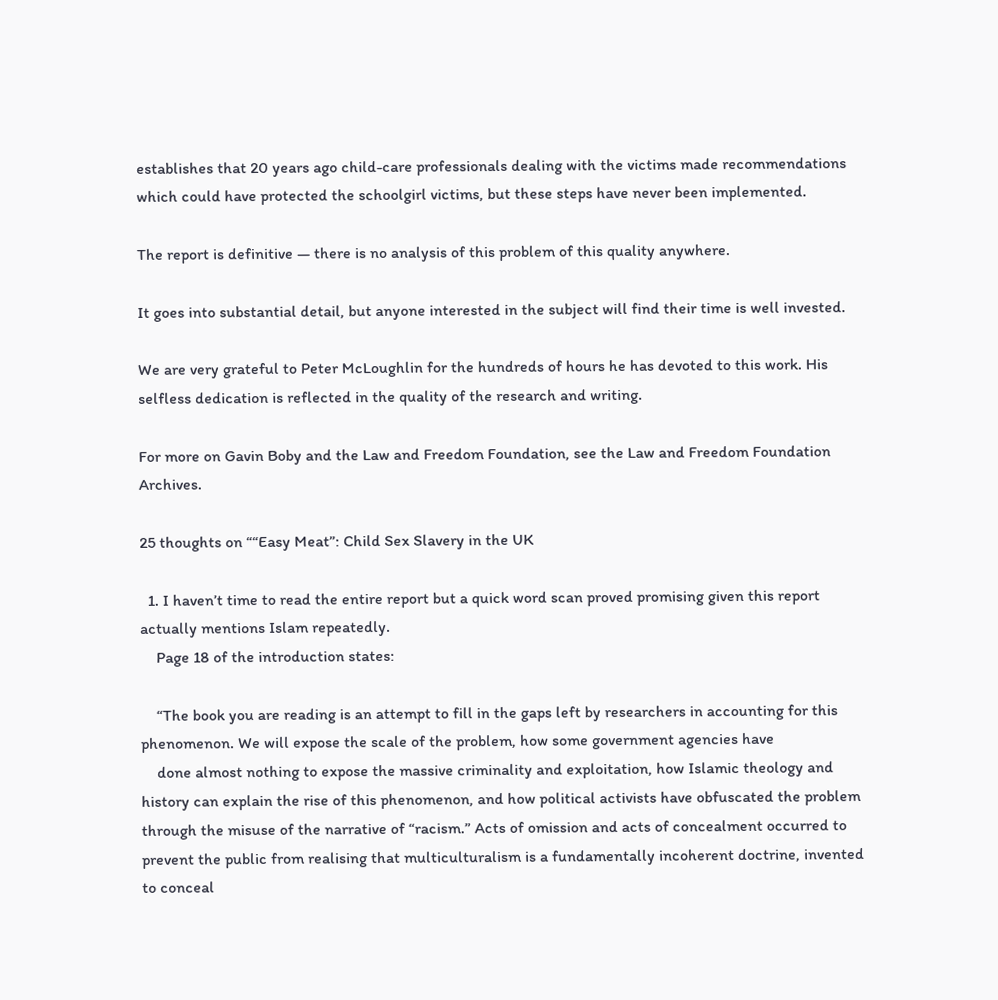establishes that 20 years ago child-care professionals dealing with the victims made recommendations which could have protected the schoolgirl victims, but these steps have never been implemented.

The report is definitive — there is no analysis of this problem of this quality anywhere.

It goes into substantial detail, but anyone interested in the subject will find their time is well invested.

We are very grateful to Peter McLoughlin for the hundreds of hours he has devoted to this work. His selfless dedication is reflected in the quality of the research and writing.

For more on Gavin Boby and the Law and Freedom Foundation, see the Law and Freedom Foundation Archives.

25 thoughts on ““Easy Meat”: Child Sex Slavery in the UK

  1. I haven’t time to read the entire report but a quick word scan proved promising given this report actually mentions Islam repeatedly.
    Page 18 of the introduction states:

    “The book you are reading is an attempt to fill in the gaps left by researchers in accounting for this phenomenon. We will expose the scale of the problem, how some government agencies have
    done almost nothing to expose the massive criminality and exploitation, how Islamic theology and history can explain the rise of this phenomenon, and how political activists have obfuscated the problem through the misuse of the narrative of “racism.” Acts of omission and acts of concealment occurred to prevent the public from realising that multiculturalism is a fundamentally incoherent doctrine, invented to conceal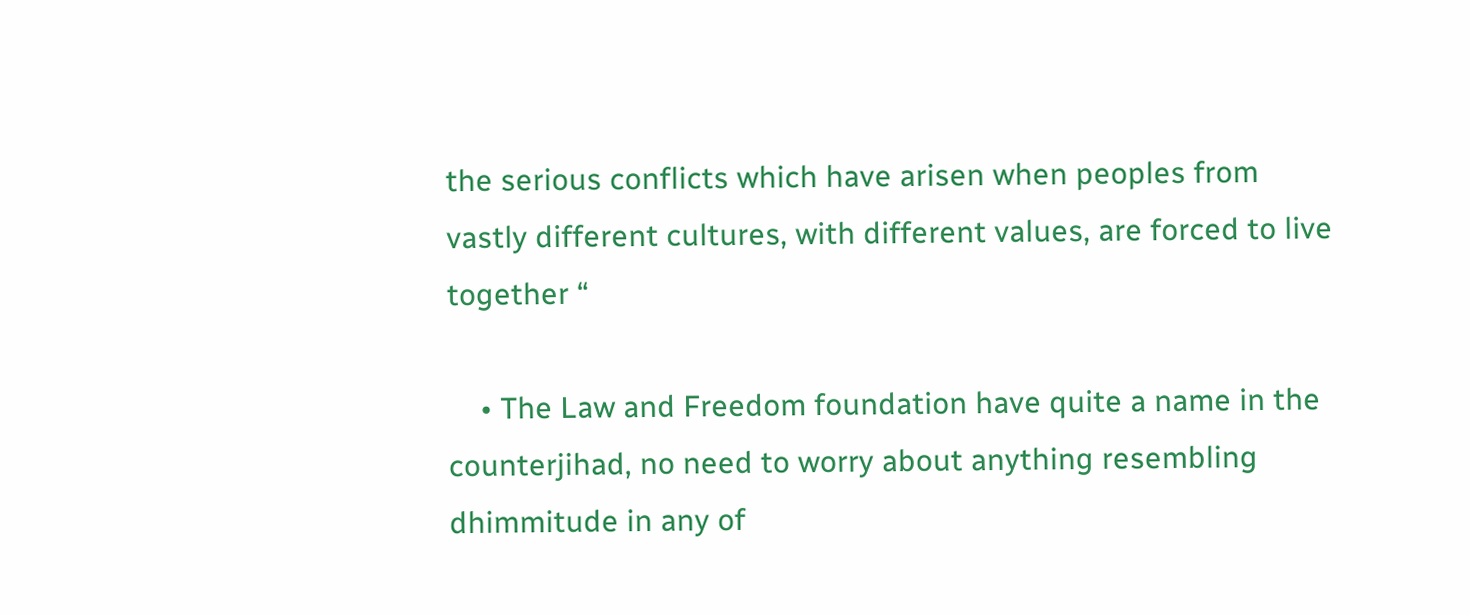the serious conflicts which have arisen when peoples from vastly different cultures, with different values, are forced to live together “

    • The Law and Freedom foundation have quite a name in the counterjihad, no need to worry about anything resembling dhimmitude in any of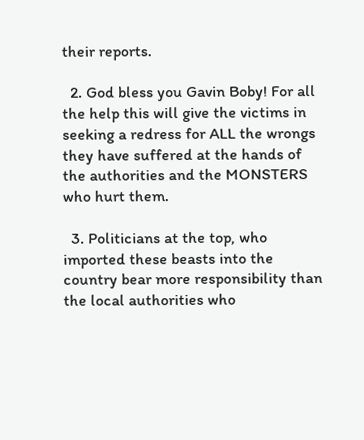their reports.

  2. God bless you Gavin Boby! For all the help this will give the victims in seeking a redress for ALL the wrongs they have suffered at the hands of the authorities and the MONSTERS who hurt them.

  3. Politicians at the top, who imported these beasts into the country bear more responsibility than the local authorities who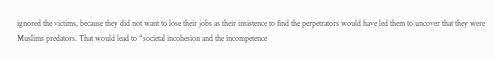ignored the victims, because they did not want to lose their jobs as their insistence to find the perpetrators would have led them to uncover that they were Muslims predators. That would lead to “societal incohesion and the incompetence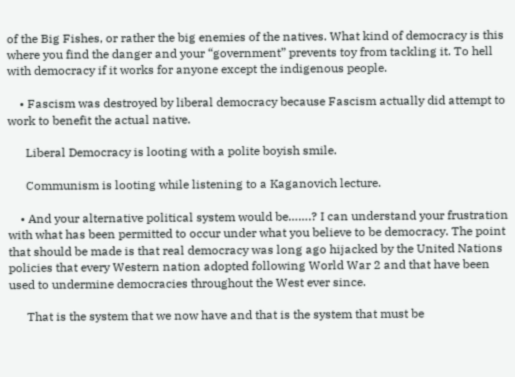of the Big Fishes, or rather the big enemies of the natives. What kind of democracy is this where you find the danger and your “government” prevents toy from tackling it. To hell with democracy if it works for anyone except the indigenous people.

    • Fascism was destroyed by liberal democracy because Fascism actually did attempt to work to benefit the actual native.

      Liberal Democracy is looting with a polite boyish smile.

      Communism is looting while listening to a Kaganovich lecture.

    • And your alternative political system would be…….? I can understand your frustration with what has been permitted to occur under what you believe to be democracy. The point that should be made is that real democracy was long ago hijacked by the United Nations policies that every Western nation adopted following World War 2 and that have been used to undermine democracies throughout the West ever since.

      That is the system that we now have and that is the system that must be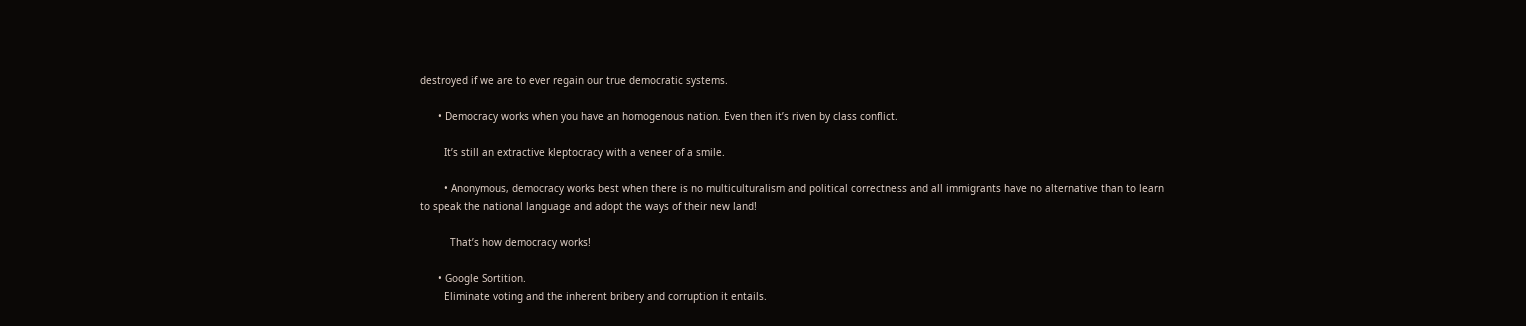destroyed if we are to ever regain our true democratic systems.

      • Democracy works when you have an homogenous nation. Even then it’s riven by class conflict.

        It’s still an extractive kleptocracy with a veneer of a smile.

        • Anonymous, democracy works best when there is no multiculturalism and political correctness and all immigrants have no alternative than to learn to speak the national language and adopt the ways of their new land!

          That’s how democracy works!

      • Google Sortition.
        Eliminate voting and the inherent bribery and corruption it entails.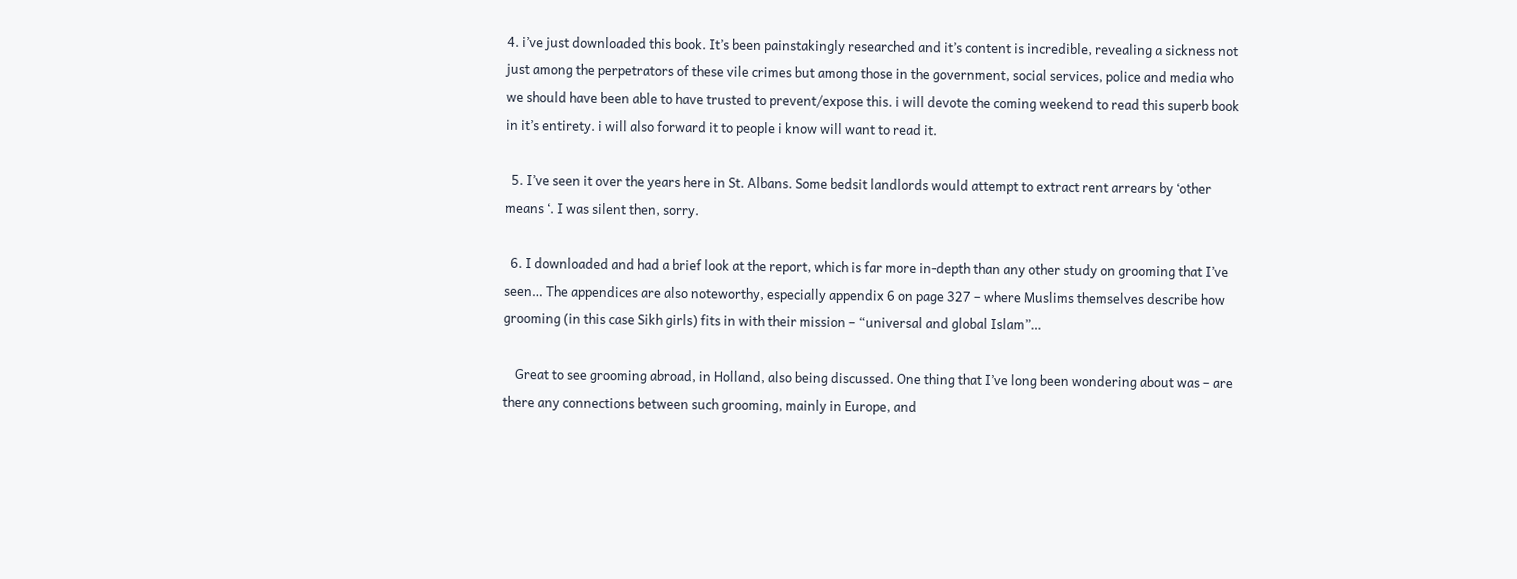4. i’ve just downloaded this book. It’s been painstakingly researched and it’s content is incredible, revealing a sickness not just among the perpetrators of these vile crimes but among those in the government, social services, police and media who we should have been able to have trusted to prevent/expose this. i will devote the coming weekend to read this superb book in it’s entirety. i will also forward it to people i know will want to read it.

  5. I’ve seen it over the years here in St. Albans. Some bedsit landlords would attempt to extract rent arrears by ‘other means ‘. I was silent then, sorry.

  6. I downloaded and had a brief look at the report, which is far more in-depth than any other study on grooming that I’ve seen… The appendices are also noteworthy, especially appendix 6 on page 327 – where Muslims themselves describe how grooming (in this case Sikh girls) fits in with their mission – “universal and global Islam”…

    Great to see grooming abroad, in Holland, also being discussed. One thing that I’ve long been wondering about was – are there any connections between such grooming, mainly in Europe, and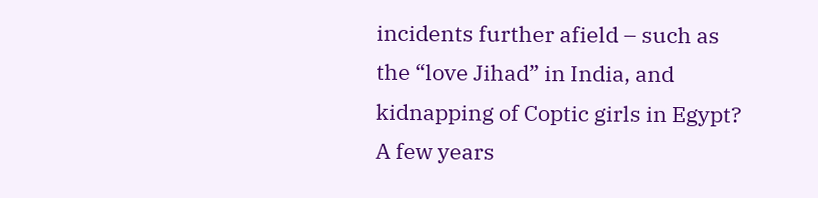incidents further afield – such as the “love Jihad” in India, and kidnapping of Coptic girls in Egypt? A few years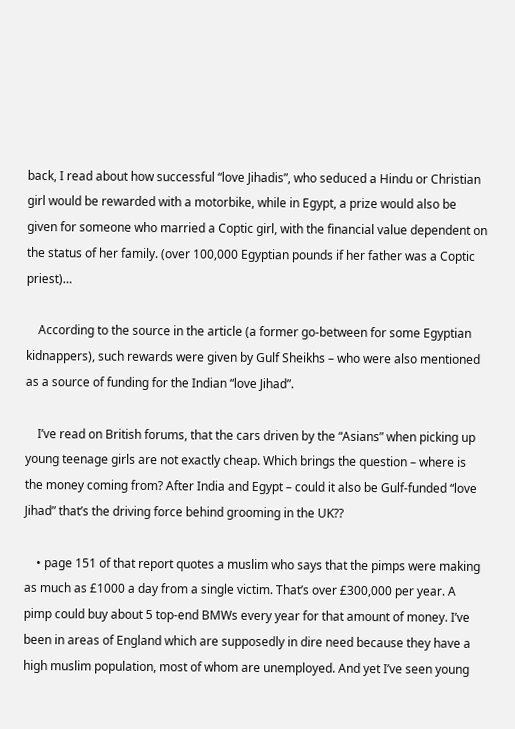back, I read about how successful “love Jihadis”, who seduced a Hindu or Christian girl would be rewarded with a motorbike, while in Egypt, a prize would also be given for someone who married a Coptic girl, with the financial value dependent on the status of her family. (over 100,000 Egyptian pounds if her father was a Coptic priest)…

    According to the source in the article (a former go-between for some Egyptian kidnappers), such rewards were given by Gulf Sheikhs – who were also mentioned as a source of funding for the Indian “love Jihad”.

    I’ve read on British forums, that the cars driven by the “Asians” when picking up young teenage girls are not exactly cheap. Which brings the question – where is the money coming from? After India and Egypt – could it also be Gulf-funded “love Jihad” that’s the driving force behind grooming in the UK??

    • page 151 of that report quotes a muslim who says that the pimps were making as much as £1000 a day from a single victim. That’s over £300,000 per year. A pimp could buy about 5 top-end BMWs every year for that amount of money. I’ve been in areas of England which are supposedly in dire need because they have a high muslim population, most of whom are unemployed. And yet I’ve seen young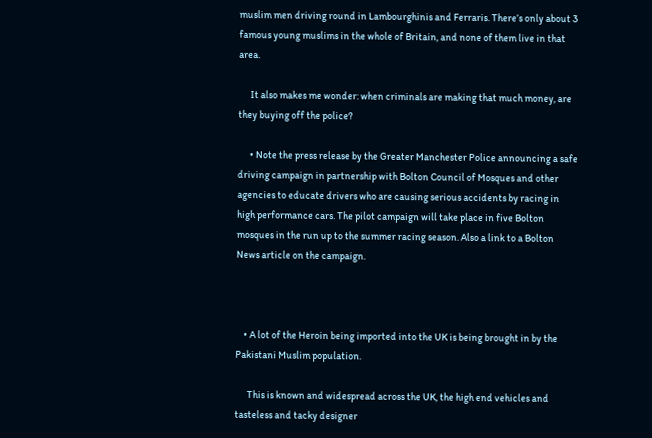muslim men driving round in Lambourghinis and Ferraris. There’s only about 3 famous young muslims in the whole of Britain, and none of them live in that area.

      It also makes me wonder: when criminals are making that much money, are they buying off the police?

      • Note the press release by the Greater Manchester Police announcing a safe driving campaign in partnership with Bolton Council of Mosques and other agencies to educate drivers who are causing serious accidents by racing in high performance cars. The pilot campaign will take place in five Bolton mosques in the run up to the summer racing season. Also a link to a Bolton News article on the campaign.



    • A lot of the Heroin being imported into the UK is being brought in by the Pakistani Muslim population.

      This is known and widespread across the UK, the high end vehicles and tasteless and tacky designer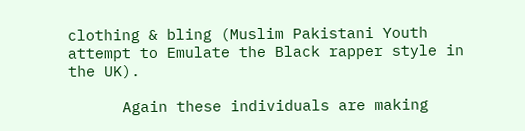clothing & bling (Muslim Pakistani Youth attempt to Emulate the Black rapper style in the UK).

      Again these individuals are making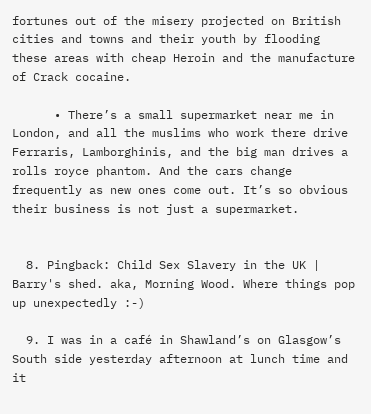fortunes out of the misery projected on British cities and towns and their youth by flooding these areas with cheap Heroin and the manufacture of Crack cocaine.

      • There’s a small supermarket near me in London, and all the muslims who work there drive Ferraris, Lamborghinis, and the big man drives a rolls royce phantom. And the cars change frequently as new ones come out. It’s so obvious their business is not just a supermarket.


  8. Pingback: Child Sex Slavery in the UK | Barry's shed. aka, Morning Wood. Where things pop up unexpectedly :-)

  9. I was in a café in Shawland’s on Glasgow’s South side yesterday afternoon at lunch time and it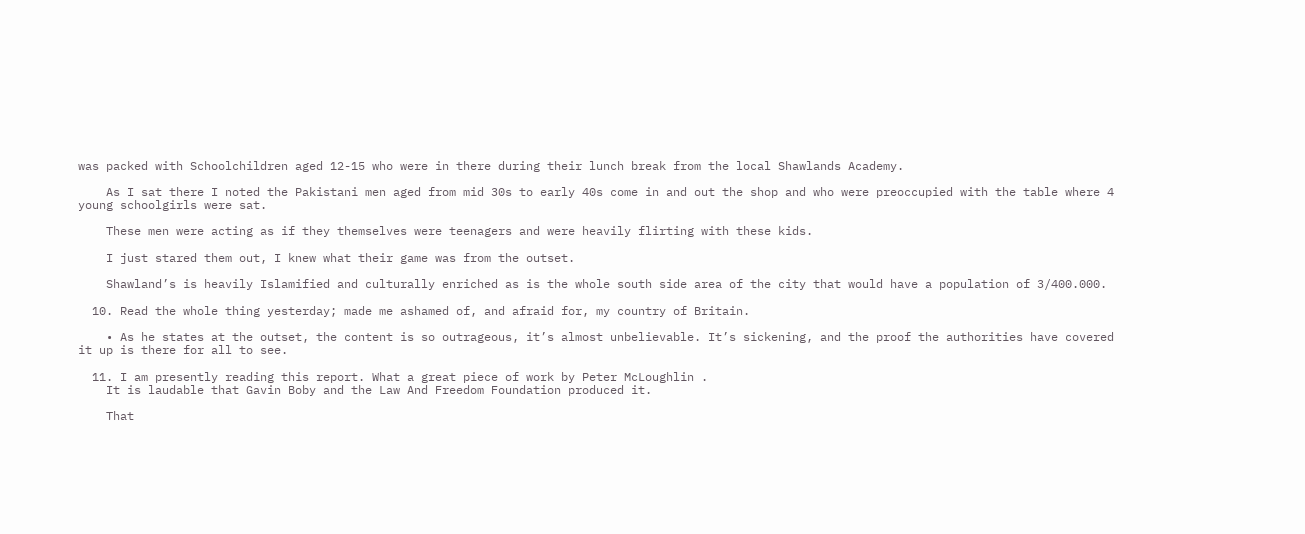was packed with Schoolchildren aged 12-15 who were in there during their lunch break from the local Shawlands Academy.

    As I sat there I noted the Pakistani men aged from mid 30s to early 40s come in and out the shop and who were preoccupied with the table where 4 young schoolgirls were sat.

    These men were acting as if they themselves were teenagers and were heavily flirting with these kids.

    I just stared them out, I knew what their game was from the outset.

    Shawland’s is heavily Islamified and culturally enriched as is the whole south side area of the city that would have a population of 3/400.000.

  10. Read the whole thing yesterday; made me ashamed of, and afraid for, my country of Britain.

    • As he states at the outset, the content is so outrageous, it’s almost unbelievable. It’s sickening, and the proof the authorities have covered it up is there for all to see.

  11. I am presently reading this report. What a great piece of work by Peter McLoughlin .
    It is laudable that Gavin Boby and the Law And Freedom Foundation produced it.

    That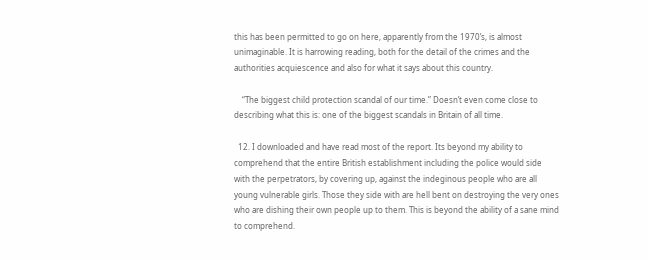this has been permitted to go on here, apparently from the 1970’s, is almost unimaginable. It is harrowing reading, both for the detail of the crimes and the authorities acquiescence and also for what it says about this country.

    “The biggest child protection scandal of our time.” Doesn’t even come close to describing what this is: one of the biggest scandals in Britain of all time.

  12. I downloaded and have read most of the report. Its beyond my ability to comprehend that the entire British establishment including the police would side with the perpetrators, by covering up, against the indeginous people who are all young vulnerable girls. Those they side with are hell bent on destroying the very ones who are dishing their own people up to them. This is beyond the ability of a sane mind to comprehend.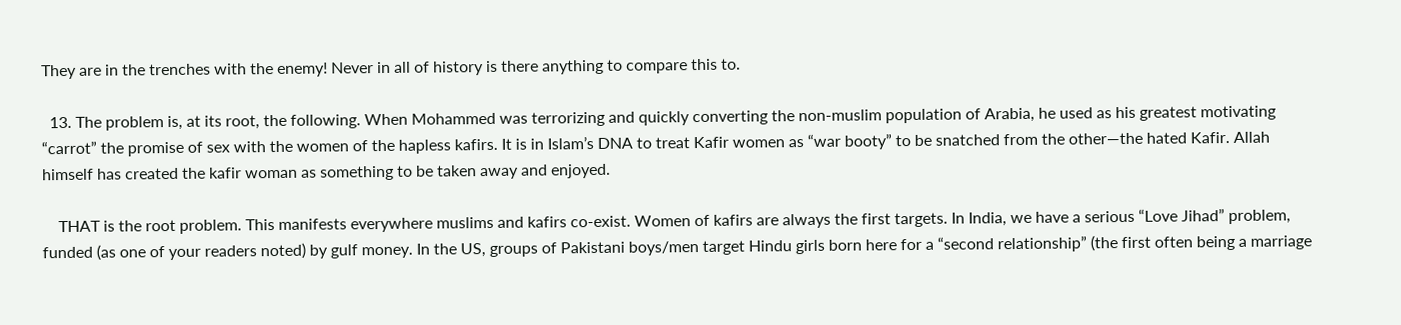They are in the trenches with the enemy! Never in all of history is there anything to compare this to.

  13. The problem is, at its root, the following. When Mohammed was terrorizing and quickly converting the non-muslim population of Arabia, he used as his greatest motivating “carrot” the promise of sex with the women of the hapless kafirs. It is in Islam’s DNA to treat Kafir women as “war booty” to be snatched from the other—the hated Kafir. Allah himself has created the kafir woman as something to be taken away and enjoyed.

    THAT is the root problem. This manifests everywhere muslims and kafirs co-exist. Women of kafirs are always the first targets. In India, we have a serious “Love Jihad” problem, funded (as one of your readers noted) by gulf money. In the US, groups of Pakistani boys/men target Hindu girls born here for a “second relationship” (the first often being a marriage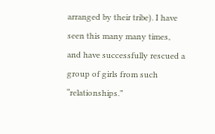arranged by their tribe). I have seen this many many times, and have successfully rescued a group of girls from such “relationships.”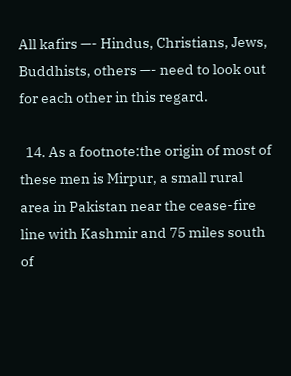All kafirs —- Hindus, Christians, Jews, Buddhists, others —- need to look out for each other in this regard.

  14. As a footnote:the origin of most of these men is Mirpur, a small rural area in Pakistan near the cease-fire line with Kashmir and 75 miles south of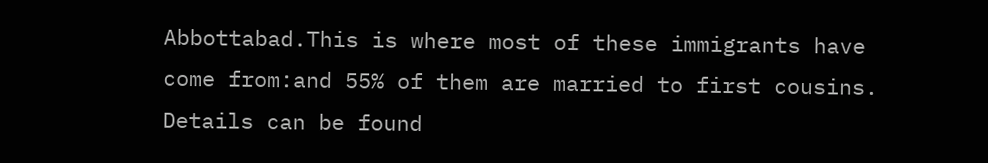Abbottabad.This is where most of these immigrants have come from:and 55% of them are married to first cousins. Details can be found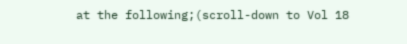at the following;(scroll-down to Vol 18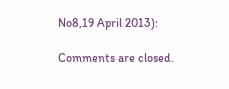No8,19 April 2013):

Comments are closed.